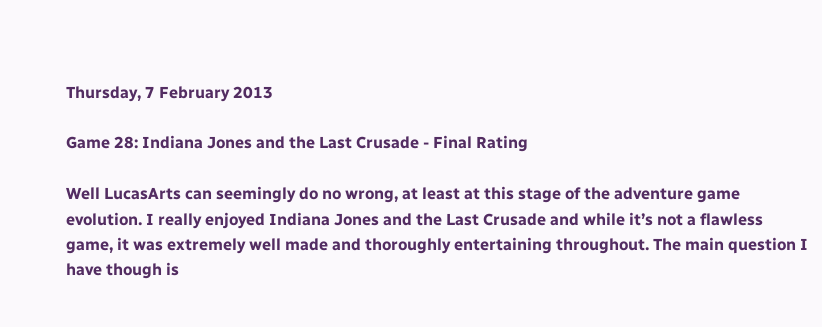Thursday, 7 February 2013

Game 28: Indiana Jones and the Last Crusade - Final Rating

Well LucasArts can seemingly do no wrong, at least at this stage of the adventure game evolution. I really enjoyed Indiana Jones and the Last Crusade and while it’s not a flawless game, it was extremely well made and thoroughly entertaining throughout. The main question I have though is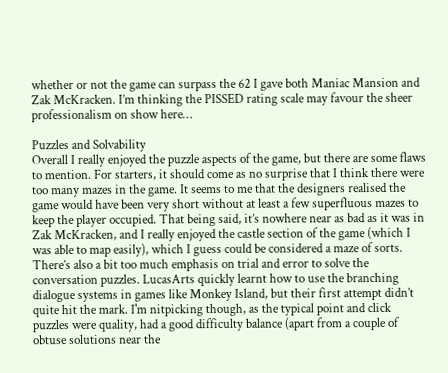whether or not the game can surpass the 62 I gave both Maniac Mansion and Zak McKracken. I’m thinking the PISSED rating scale may favour the sheer professionalism on show here…

Puzzles and Solvability
Overall I really enjoyed the puzzle aspects of the game, but there are some flaws to mention. For starters, it should come as no surprise that I think there were too many mazes in the game. It seems to me that the designers realised the game would have been very short without at least a few superfluous mazes to keep the player occupied. That being said, it’s nowhere near as bad as it was in Zak McKracken, and I really enjoyed the castle section of the game (which I was able to map easily), which I guess could be considered a maze of sorts. There’s also a bit too much emphasis on trial and error to solve the conversation puzzles. LucasArts quickly learnt how to use the branching dialogue systems in games like Monkey Island, but their first attempt didn’t quite hit the mark. I'm nitpicking though, as the typical point and click puzzles were quality, had a good difficulty balance (apart from a couple of obtuse solutions near the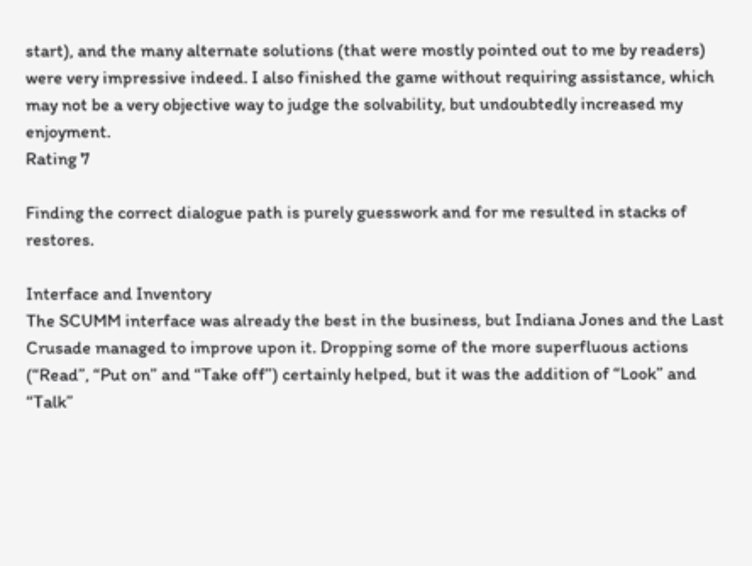start), and the many alternate solutions (that were mostly pointed out to me by readers) were very impressive indeed. I also finished the game without requiring assistance, which may not be a very objective way to judge the solvability, but undoubtedly increased my enjoyment.
Rating 7

Finding the correct dialogue path is purely guesswork and for me resulted in stacks of restores.

Interface and Inventory
The SCUMM interface was already the best in the business, but Indiana Jones and the Last Crusade managed to improve upon it. Dropping some of the more superfluous actions (“Read”, “Put on” and “Take off”) certainly helped, but it was the addition of “Look” and “Talk”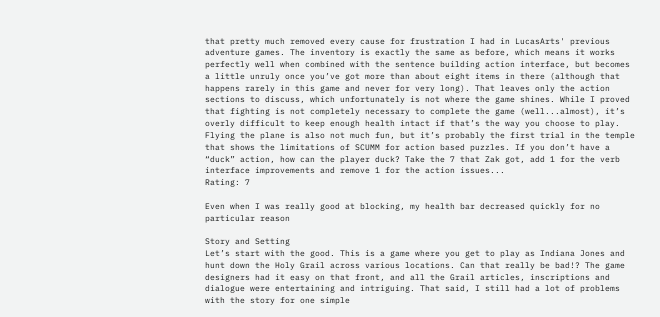that pretty much removed every cause for frustration I had in LucasArts' previous adventure games. The inventory is exactly the same as before, which means it works perfectly well when combined with the sentence building action interface, but becomes a little unruly once you’ve got more than about eight items in there (although that happens rarely in this game and never for very long). That leaves only the action sections to discuss, which unfortunately is not where the game shines. While I proved that fighting is not completely necessary to complete the game (well...almost), it’s overly difficult to keep enough health intact if that’s the way you choose to play. Flying the plane is also not much fun, but it’s probably the first trial in the temple that shows the limitations of SCUMM for action based puzzles. If you don’t have a “duck” action, how can the player duck? Take the 7 that Zak got, add 1 for the verb interface improvements and remove 1 for the action issues...
Rating: 7

Even when I was really good at blocking, my health bar decreased quickly for no particular reason

Story and Setting
Let’s start with the good. This is a game where you get to play as Indiana Jones and hunt down the Holy Grail across various locations. Can that really be bad!? The game designers had it easy on that front, and all the Grail articles, inscriptions and dialogue were entertaining and intriguing. That said, I still had a lot of problems with the story for one simple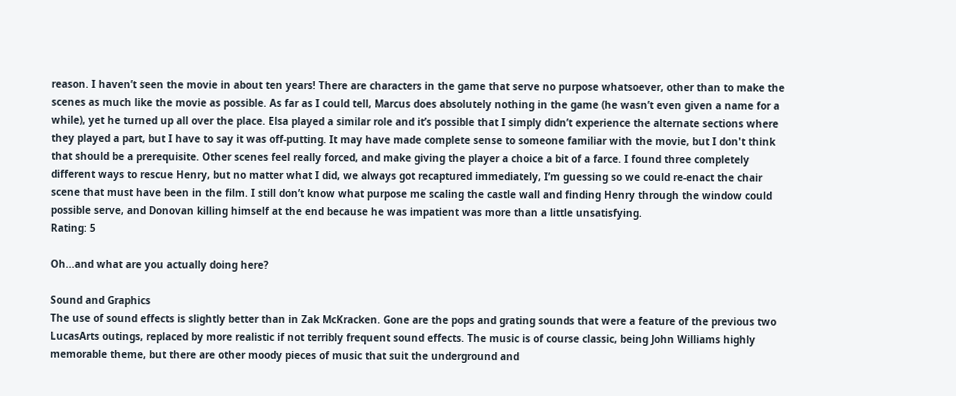reason. I haven’t seen the movie in about ten years! There are characters in the game that serve no purpose whatsoever, other than to make the scenes as much like the movie as possible. As far as I could tell, Marcus does absolutely nothing in the game (he wasn’t even given a name for a while), yet he turned up all over the place. Elsa played a similar role and it’s possible that I simply didn’t experience the alternate sections where they played a part, but I have to say it was off-putting. It may have made complete sense to someone familiar with the movie, but I don't think that should be a prerequisite. Other scenes feel really forced, and make giving the player a choice a bit of a farce. I found three completely different ways to rescue Henry, but no matter what I did, we always got recaptured immediately, I’m guessing so we could re-enact the chair scene that must have been in the film. I still don’t know what purpose me scaling the castle wall and finding Henry through the window could possible serve, and Donovan killing himself at the end because he was impatient was more than a little unsatisfying.
Rating: 5

Oh...and what are you actually doing here?

Sound and Graphics
The use of sound effects is slightly better than in Zak McKracken. Gone are the pops and grating sounds that were a feature of the previous two LucasArts outings, replaced by more realistic if not terribly frequent sound effects. The music is of course classic, being John Williams highly memorable theme, but there are other moody pieces of music that suit the underground and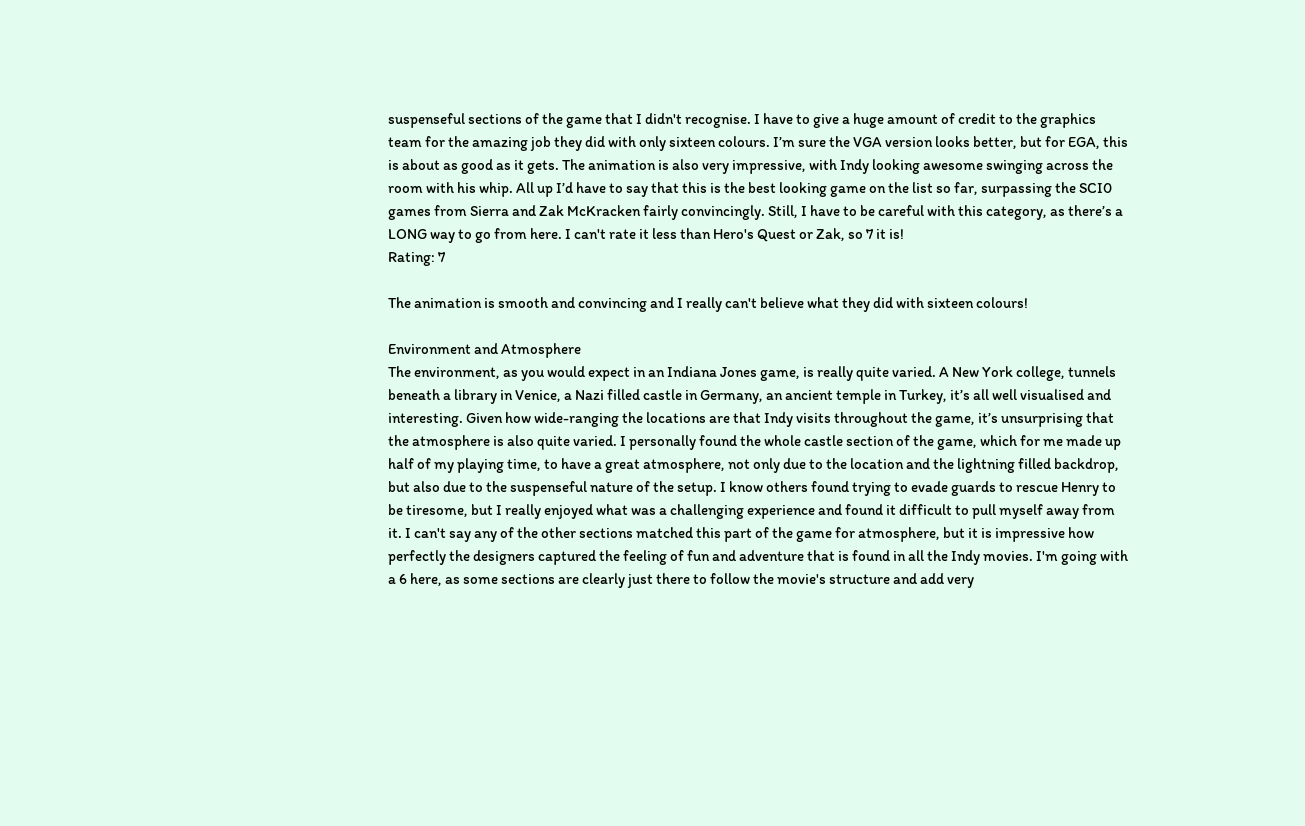suspenseful sections of the game that I didn't recognise. I have to give a huge amount of credit to the graphics team for the amazing job they did with only sixteen colours. I’m sure the VGA version looks better, but for EGA, this is about as good as it gets. The animation is also very impressive, with Indy looking awesome swinging across the room with his whip. All up I’d have to say that this is the best looking game on the list so far, surpassing the SCI0 games from Sierra and Zak McKracken fairly convincingly. Still, I have to be careful with this category, as there’s a LONG way to go from here. I can't rate it less than Hero's Quest or Zak, so 7 it is!
Rating: 7

The animation is smooth and convincing and I really can't believe what they did with sixteen colours!

Environment and Atmosphere
The environment, as you would expect in an Indiana Jones game, is really quite varied. A New York college, tunnels beneath a library in Venice, a Nazi filled castle in Germany, an ancient temple in Turkey, it’s all well visualised and interesting. Given how wide-ranging the locations are that Indy visits throughout the game, it’s unsurprising that the atmosphere is also quite varied. I personally found the whole castle section of the game, which for me made up half of my playing time, to have a great atmosphere, not only due to the location and the lightning filled backdrop, but also due to the suspenseful nature of the setup. I know others found trying to evade guards to rescue Henry to be tiresome, but I really enjoyed what was a challenging experience and found it difficult to pull myself away from it. I can't say any of the other sections matched this part of the game for atmosphere, but it is impressive how perfectly the designers captured the feeling of fun and adventure that is found in all the Indy movies. I'm going with a 6 here, as some sections are clearly just there to follow the movie's structure and add very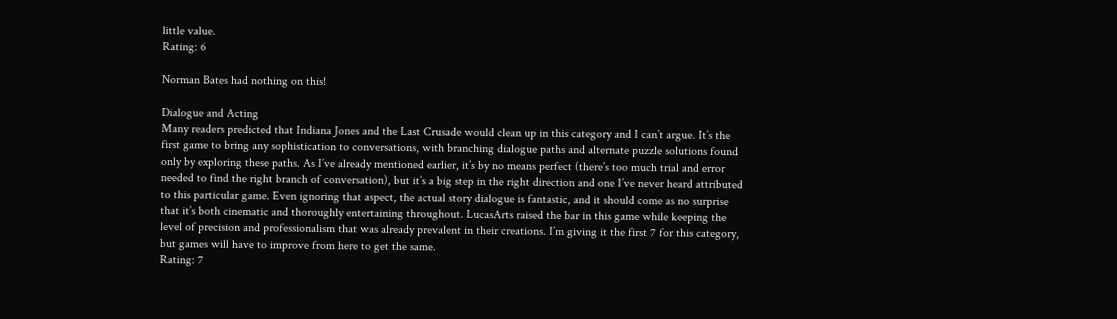little value.
Rating: 6

Norman Bates had nothing on this!

Dialogue and Acting
Many readers predicted that Indiana Jones and the Last Crusade would clean up in this category and I can’t argue. It’s the first game to bring any sophistication to conversations, with branching dialogue paths and alternate puzzle solutions found only by exploring these paths. As I’ve already mentioned earlier, it’s by no means perfect (there’s too much trial and error needed to find the right branch of conversation), but it’s a big step in the right direction and one I’ve never heard attributed to this particular game. Even ignoring that aspect, the actual story dialogue is fantastic, and it should come as no surprise that it’s both cinematic and thoroughly entertaining throughout. LucasArts raised the bar in this game while keeping the level of precision and professionalism that was already prevalent in their creations. I’m giving it the first 7 for this category, but games will have to improve from here to get the same.
Rating: 7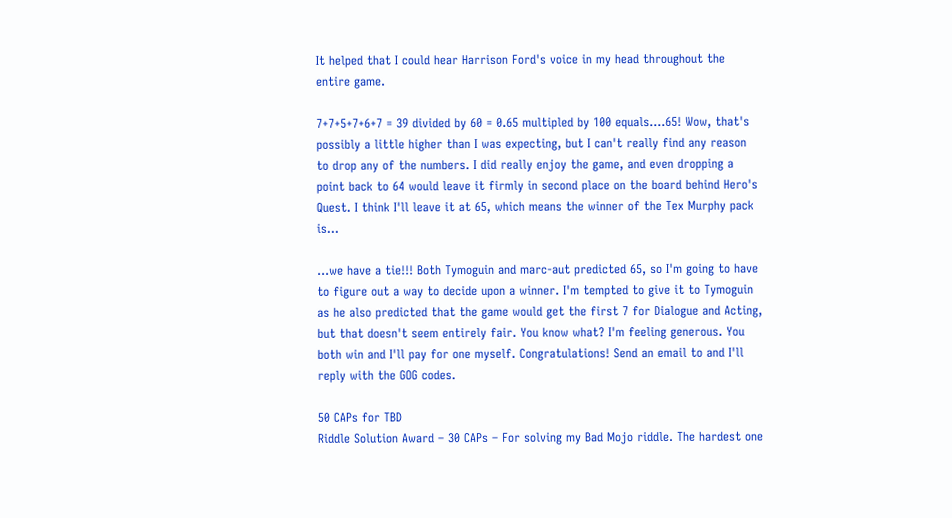It helped that I could hear Harrison Ford's voice in my head throughout the entire game.

7+7+5+7+6+7 = 39 divided by 60 = 0.65 multipled by 100 equals....65! Wow, that's possibly a little higher than I was expecting, but I can't really find any reason to drop any of the numbers. I did really enjoy the game, and even dropping a point back to 64 would leave it firmly in second place on the board behind Hero's Quest. I think I'll leave it at 65, which means the winner of the Tex Murphy pack is...

...we have a tie!!! Both Tymoguin and marc-aut predicted 65, so I'm going to have to figure out a way to decide upon a winner. I'm tempted to give it to Tymoguin as he also predicted that the game would get the first 7 for Dialogue and Acting, but that doesn't seem entirely fair. You know what? I'm feeling generous. You both win and I'll pay for one myself. Congratulations! Send an email to and I'll reply with the GOG codes.

50 CAPs for TBD
Riddle Solution Award – 30 CAPs – For solving my Bad Mojo riddle. The hardest one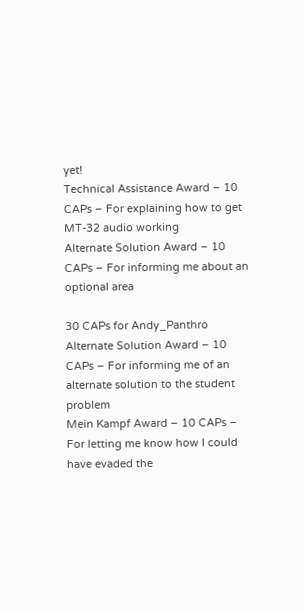yet!
Technical Assistance Award – 10 CAPs – For explaining how to get MT-32 audio working
Alternate Solution Award – 10 CAPs – For informing me about an optional area

30 CAPs for Andy_Panthro
Alternate Solution Award – 10 CAPs – For informing me of an alternate solution to the student problem
Mein Kampf Award – 10 CAPs – For letting me know how I could have evaded the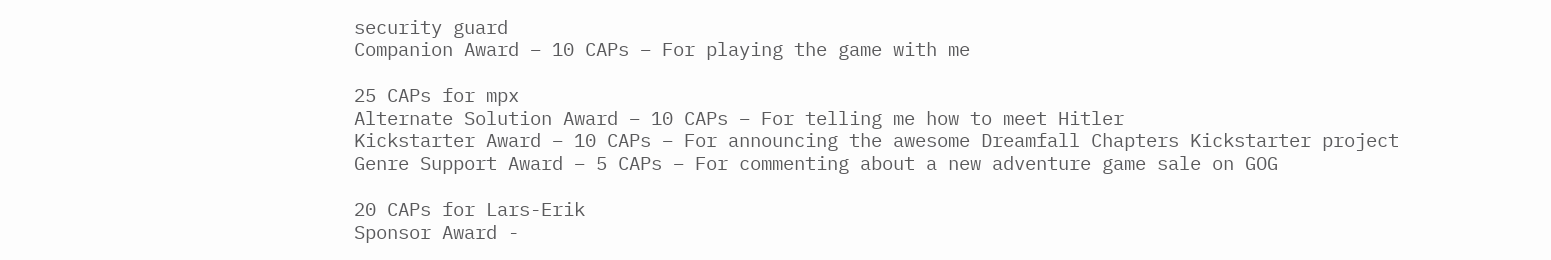security guard
Companion Award – 10 CAPs – For playing the game with me

25 CAPs for mpx
Alternate Solution Award – 10 CAPs – For telling me how to meet Hitler
Kickstarter Award – 10 CAPs – For announcing the awesome Dreamfall Chapters Kickstarter project
Genre Support Award – 5 CAPs – For commenting about a new adventure game sale on GOG

20 CAPs for Lars-Erik
Sponsor Award -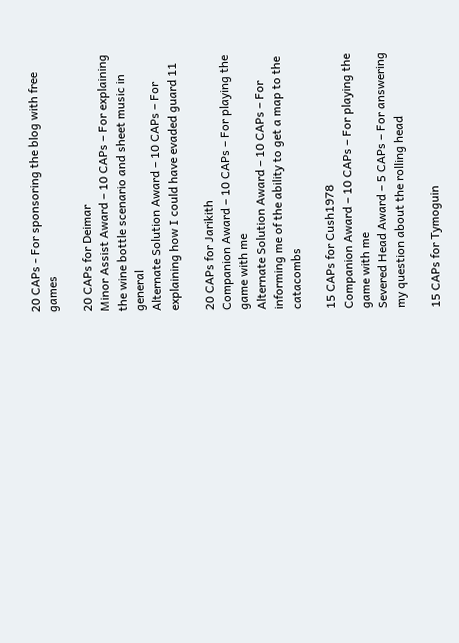20 CAPs - For sponsoring the blog with free games

20 CAPs for Deimar
Minor Assist Award – 10 CAPs – For explaining the wine bottle scenario and sheet music in general
Alternate Solution Award – 10 CAPs – For explaining how I could have evaded guard 11

20 CAPs for Jarikith
Companion Award – 10 CAPs – For playing the game with me
Alternate Solution Award – 10 CAPs – For informing me of the ability to get a map to the catacombs

15 CAPs for Cush1978
Companion Award – 10 CAPs – For playing the game with me
Severed Head Award – 5 CAPs – For answering my question about the rolling head

15 CAPs for Tymoguin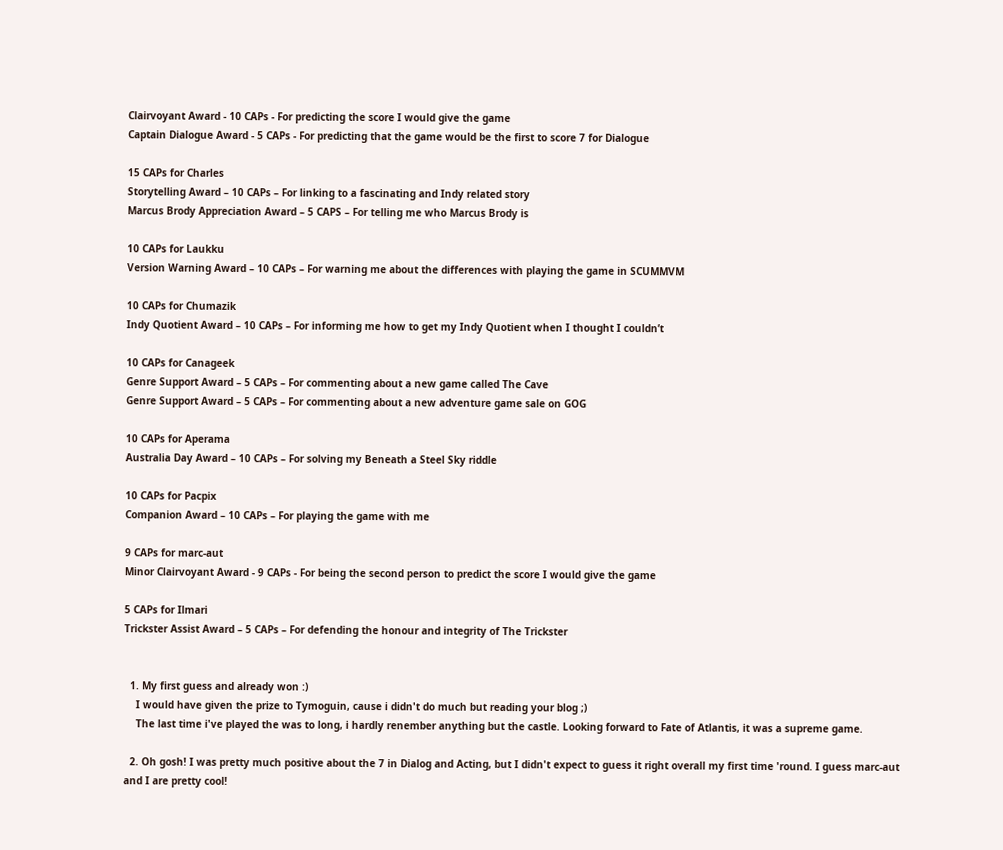Clairvoyant Award - 10 CAPs - For predicting the score I would give the game
Captain Dialogue Award - 5 CAPs - For predicting that the game would be the first to score 7 for Dialogue

15 CAPs for Charles
Storytelling Award – 10 CAPs – For linking to a fascinating and Indy related story
Marcus Brody Appreciation Award – 5 CAPS – For telling me who Marcus Brody is

10 CAPs for Laukku
Version Warning Award – 10 CAPs – For warning me about the differences with playing the game in SCUMMVM

10 CAPs for Chumazik
Indy Quotient Award – 10 CAPs – For informing me how to get my Indy Quotient when I thought I couldn’t

10 CAPs for Canageek
Genre Support Award – 5 CAPs – For commenting about a new game called The Cave
Genre Support Award – 5 CAPs – For commenting about a new adventure game sale on GOG

10 CAPs for Aperama
Australia Day Award – 10 CAPs – For solving my Beneath a Steel Sky riddle

10 CAPs for Pacpix
Companion Award – 10 CAPs – For playing the game with me

9 CAPs for marc-aut
Minor Clairvoyant Award - 9 CAPs - For being the second person to predict the score I would give the game

5 CAPs for Ilmari
Trickster Assist Award – 5 CAPs – For defending the honour and integrity of The Trickster


  1. My first guess and already won :)
    I would have given the prize to Tymoguin, cause i didn't do much but reading your blog ;)
    The last time i've played the was to long, i hardly renember anything but the castle. Looking forward to Fate of Atlantis, it was a supreme game.

  2. Oh gosh! I was pretty much positive about the 7 in Dialog and Acting, but I didn't expect to guess it right overall my first time 'round. I guess marc-aut and I are pretty cool!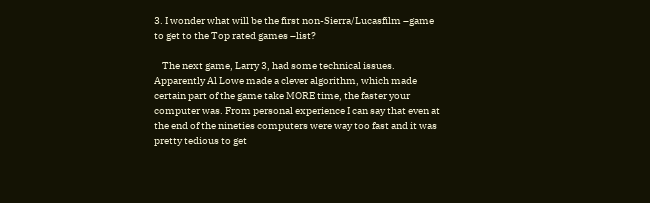3. I wonder what will be the first non-Sierra/Lucasfilm –game to get to the Top rated games –list?

    The next game, Larry 3, had some technical issues. Apparently Al Lowe made a clever algorithm, which made certain part of the game take MORE time, the faster your computer was. From personal experience I can say that even at the end of the nineties computers were way too fast and it was pretty tedious to get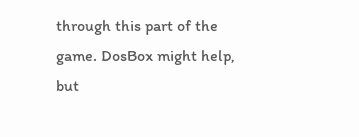through this part of the game. DosBox might help, but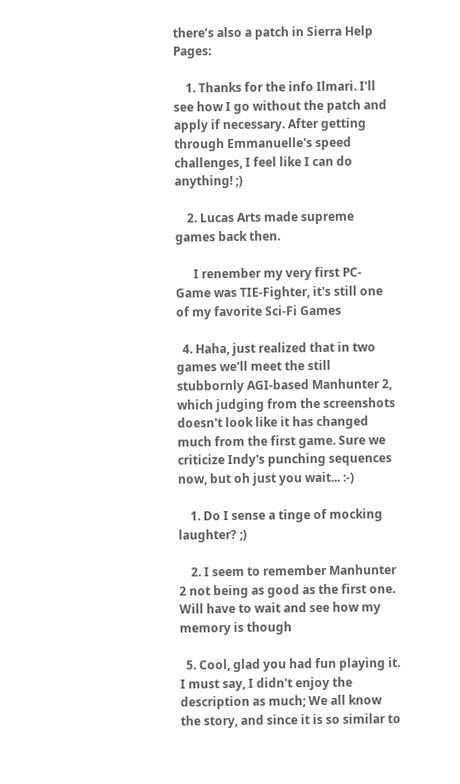there’s also a patch in Sierra Help Pages:

    1. Thanks for the info Ilmari. I'll see how I go without the patch and apply if necessary. After getting through Emmanuelle's speed challenges, I feel like I can do anything! ;)

    2. Lucas Arts made supreme games back then.

      I renember my very first PC-Game was TIE-Fighter, it's still one of my favorite Sci-Fi Games

  4. Haha, just realized that in two games we'll meet the still stubbornly AGI-based Manhunter 2, which judging from the screenshots doesn't look like it has changed much from the first game. Sure we criticize Indy's punching sequences now, but oh just you wait... :-)

    1. Do I sense a tinge of mocking laughter? ;)

    2. I seem to remember Manhunter 2 not being as good as the first one. Will have to wait and see how my memory is though

  5. Cool, glad you had fun playing it. I must say, I didn't enjoy the description as much; We all know the story, and since it is so similar to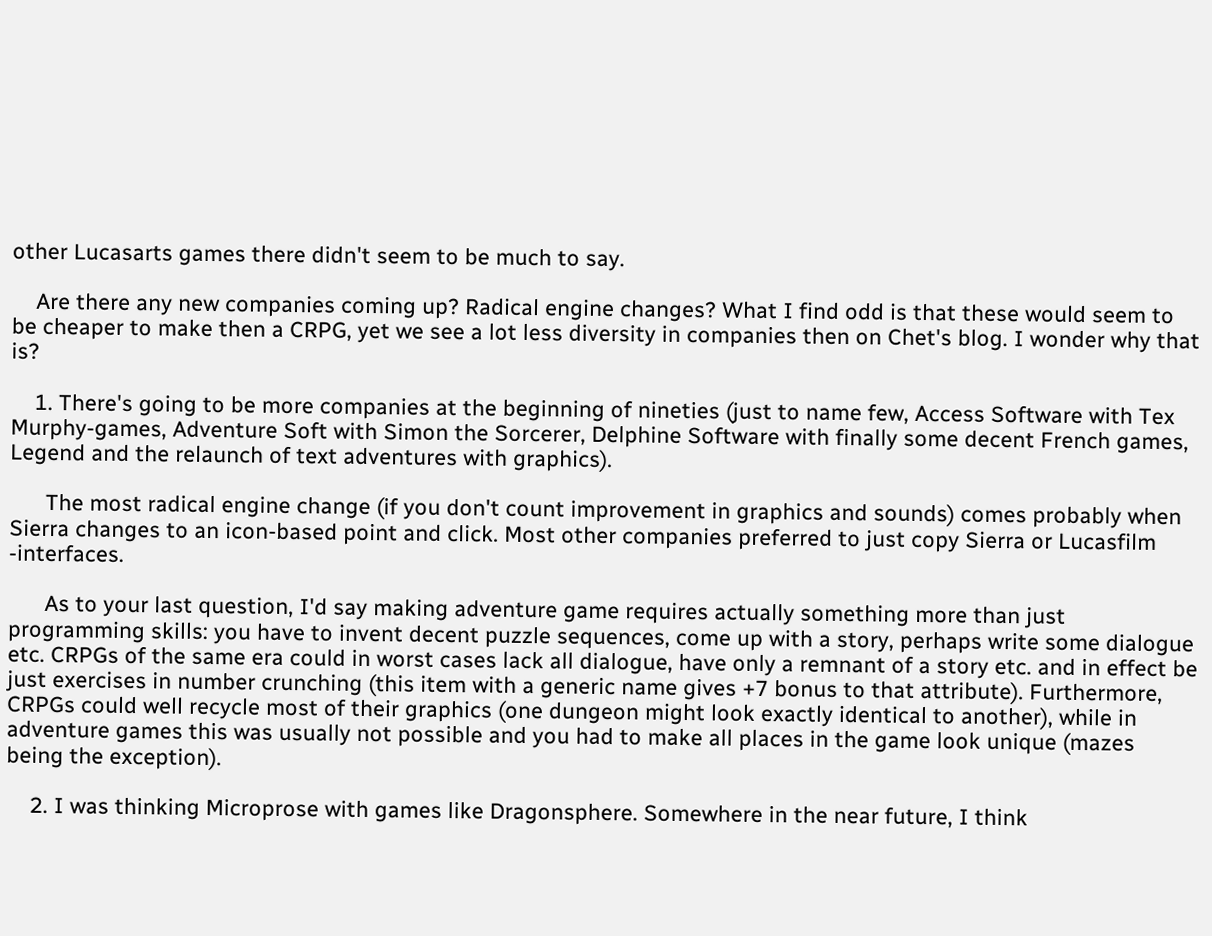other Lucasarts games there didn't seem to be much to say.

    Are there any new companies coming up? Radical engine changes? What I find odd is that these would seem to be cheaper to make then a CRPG, yet we see a lot less diversity in companies then on Chet's blog. I wonder why that is?

    1. There's going to be more companies at the beginning of nineties (just to name few, Access Software with Tex Murphy-games, Adventure Soft with Simon the Sorcerer, Delphine Software with finally some decent French games, Legend and the relaunch of text adventures with graphics).

      The most radical engine change (if you don't count improvement in graphics and sounds) comes probably when Sierra changes to an icon-based point and click. Most other companies preferred to just copy Sierra or Lucasfilm -interfaces.

      As to your last question, I'd say making adventure game requires actually something more than just programming skills: you have to invent decent puzzle sequences, come up with a story, perhaps write some dialogue etc. CRPGs of the same era could in worst cases lack all dialogue, have only a remnant of a story etc. and in effect be just exercises in number crunching (this item with a generic name gives +7 bonus to that attribute). Furthermore, CRPGs could well recycle most of their graphics (one dungeon might look exactly identical to another), while in adventure games this was usually not possible and you had to make all places in the game look unique (mazes being the exception).

    2. I was thinking Microprose with games like Dragonsphere. Somewhere in the near future, I think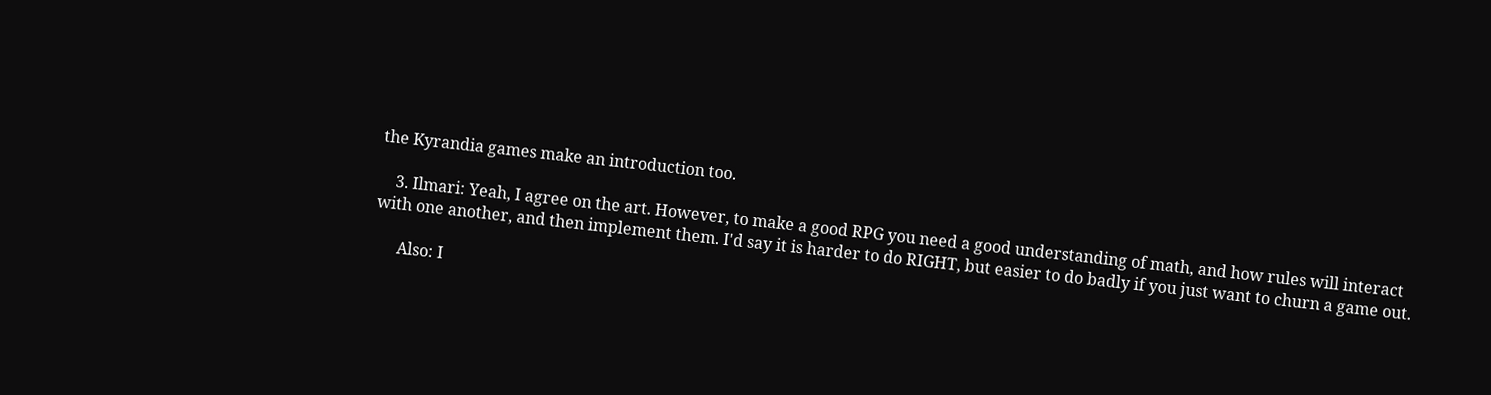the Kyrandia games make an introduction too.

    3. Ilmari: Yeah, I agree on the art. However, to make a good RPG you need a good understanding of math, and how rules will interact with one another, and then implement them. I'd say it is harder to do RIGHT, but easier to do badly if you just want to churn a game out.

      Also: I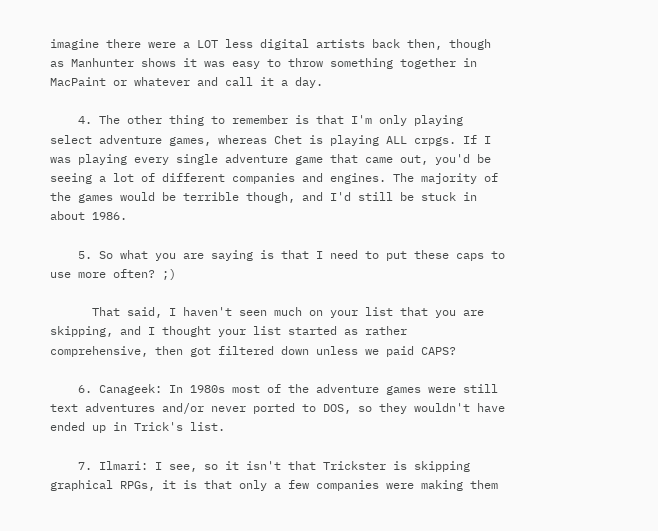imagine there were a LOT less digital artists back then, though as Manhunter shows it was easy to throw something together in MacPaint or whatever and call it a day.

    4. The other thing to remember is that I'm only playing select adventure games, whereas Chet is playing ALL crpgs. If I was playing every single adventure game that came out, you'd be seeing a lot of different companies and engines. The majority of the games would be terrible though, and I'd still be stuck in about 1986.

    5. So what you are saying is that I need to put these caps to use more often? ;)

      That said, I haven't seen much on your list that you are skipping, and I thought your list started as rather comprehensive, then got filtered down unless we paid CAPS?

    6. Canageek: In 1980s most of the adventure games were still text adventures and/or never ported to DOS, so they wouldn't have ended up in Trick's list.

    7. Ilmari: I see, so it isn't that Trickster is skipping graphical RPGs, it is that only a few companies were making them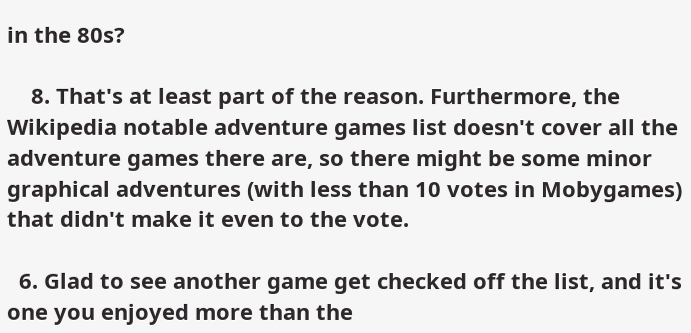in the 80s?

    8. That's at least part of the reason. Furthermore, the Wikipedia notable adventure games list doesn't cover all the adventure games there are, so there might be some minor graphical adventures (with less than 10 votes in Mobygames) that didn't make it even to the vote.

  6. Glad to see another game get checked off the list, and it's one you enjoyed more than the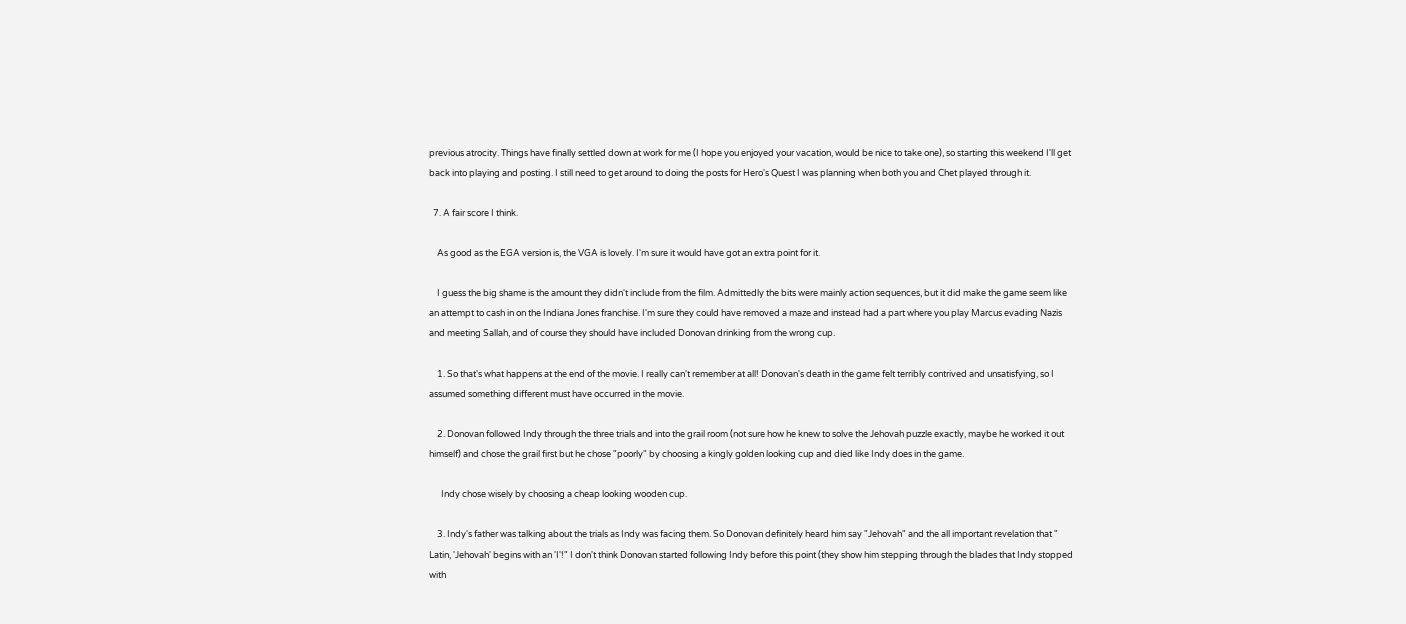previous atrocity. Things have finally settled down at work for me (I hope you enjoyed your vacation, would be nice to take one), so starting this weekend I'll get back into playing and posting. I still need to get around to doing the posts for Hero's Quest I was planning when both you and Chet played through it.

  7. A fair score I think.

    As good as the EGA version is, the VGA is lovely. I'm sure it would have got an extra point for it.

    I guess the big shame is the amount they didn't include from the film. Admittedly the bits were mainly action sequences, but it did make the game seem like an attempt to cash in on the Indiana Jones franchise. I'm sure they could have removed a maze and instead had a part where you play Marcus evading Nazis and meeting Sallah, and of course they should have included Donovan drinking from the wrong cup.

    1. So that's what happens at the end of the movie. I really can't remember at all! Donovan's death in the game felt terribly contrived and unsatisfying, so I assumed something different must have occurred in the movie.

    2. Donovan followed Indy through the three trials and into the grail room (not sure how he knew to solve the Jehovah puzzle exactly, maybe he worked it out himself) and chose the grail first but he chose "poorly" by choosing a kingly golden looking cup and died like Indy does in the game.

      Indy chose wisely by choosing a cheap looking wooden cup.

    3. Indy's father was talking about the trials as Indy was facing them. So Donovan definitely heard him say "Jehovah" and the all important revelation that " Latin, 'Jehovah' begins with an 'I'!" I don't think Donovan started following Indy before this point (they show him stepping through the blades that Indy stopped with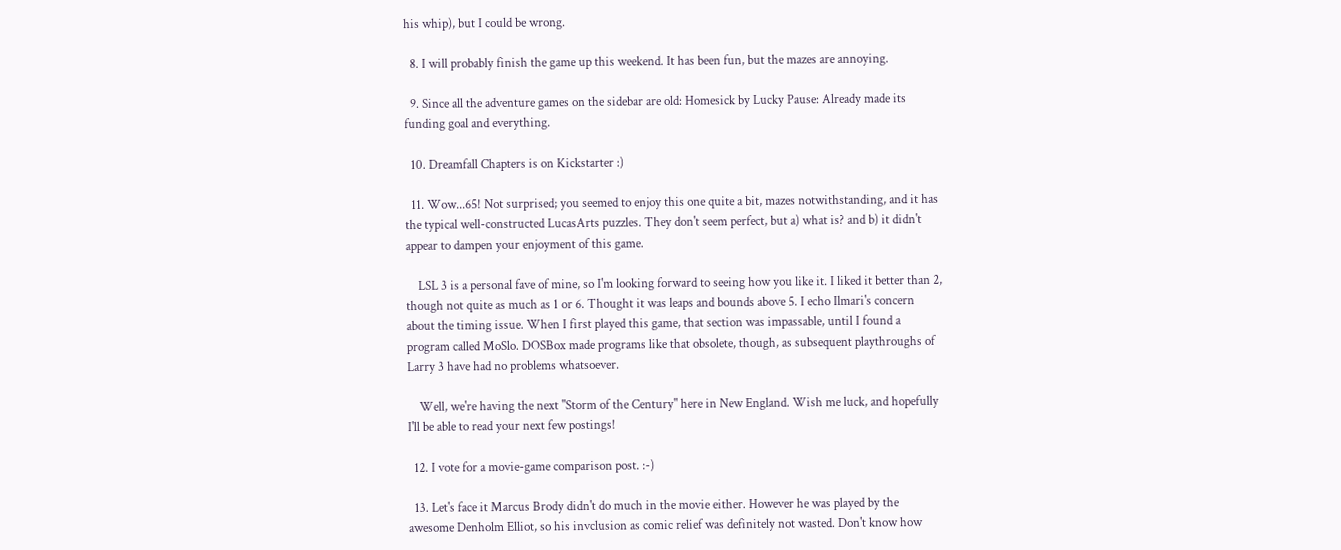his whip), but I could be wrong.

  8. I will probably finish the game up this weekend. It has been fun, but the mazes are annoying.

  9. Since all the adventure games on the sidebar are old: Homesick by Lucky Pause: Already made its funding goal and everything.

  10. Dreamfall Chapters is on Kickstarter :)

  11. Wow...65! Not surprised; you seemed to enjoy this one quite a bit, mazes notwithstanding, and it has the typical well-constructed LucasArts puzzles. They don't seem perfect, but a) what is? and b) it didn't appear to dampen your enjoyment of this game.

    LSL 3 is a personal fave of mine, so I'm looking forward to seeing how you like it. I liked it better than 2, though not quite as much as 1 or 6. Thought it was leaps and bounds above 5. I echo Ilmari's concern about the timing issue. When I first played this game, that section was impassable, until I found a program called MoSlo. DOSBox made programs like that obsolete, though, as subsequent playthroughs of Larry 3 have had no problems whatsoever.

    Well, we're having the next "Storm of the Century" here in New England. Wish me luck, and hopefully I'll be able to read your next few postings!

  12. I vote for a movie-game comparison post. :-)

  13. Let's face it Marcus Brody didn't do much in the movie either. However he was played by the awesome Denholm Elliot, so his invclusion as comic relief was definitely not wasted. Don't know how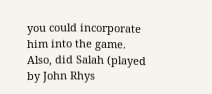you could incorporate him into the game. Also, did Salah (played by John Rhys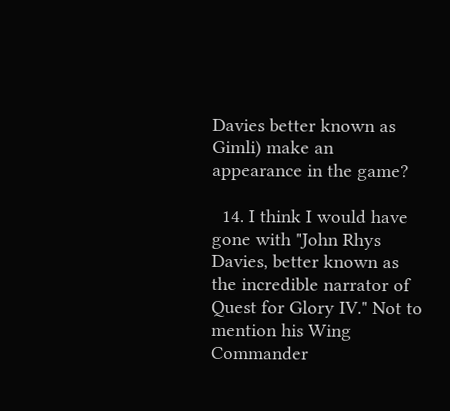Davies better known as Gimli) make an appearance in the game?

  14. I think I would have gone with "John Rhys Davies, better known as the incredible narrator of Quest for Glory IV." Not to mention his Wing Commander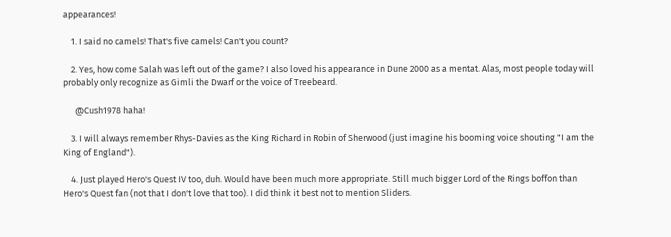appearances!

    1. I said no camels! That's five camels! Can't you count?

    2. Yes, how come Salah was left out of the game? I also loved his appearance in Dune 2000 as a mentat. Alas, most people today will probably only recognize as Gimli the Dwarf or the voice of Treebeard.

      @Cush1978 haha!

    3. I will always remember Rhys-Davies as the King Richard in Robin of Sherwood (just imagine his booming voice shouting "I am the King of England").

    4. Just played Hero's Quest IV too, duh. Would have been much more appropriate. Still much bigger Lord of the Rings boffon than Hero's Quest fan (not that I don't love that too). I did think it best not to mention Sliders.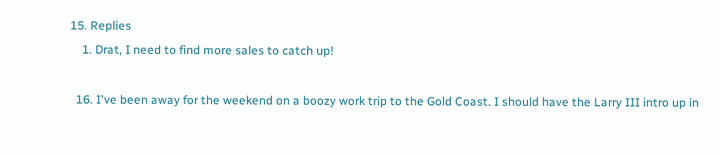15. Replies
    1. Drat, I need to find more sales to catch up!

  16. I've been away for the weekend on a boozy work trip to the Gold Coast. I should have the Larry III intro up in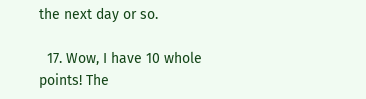the next day or so.

  17. Wow, I have 10 whole points! The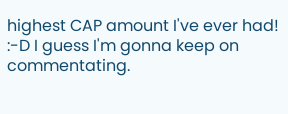highest CAP amount I've ever had! :-D I guess I'm gonna keep on commentating.